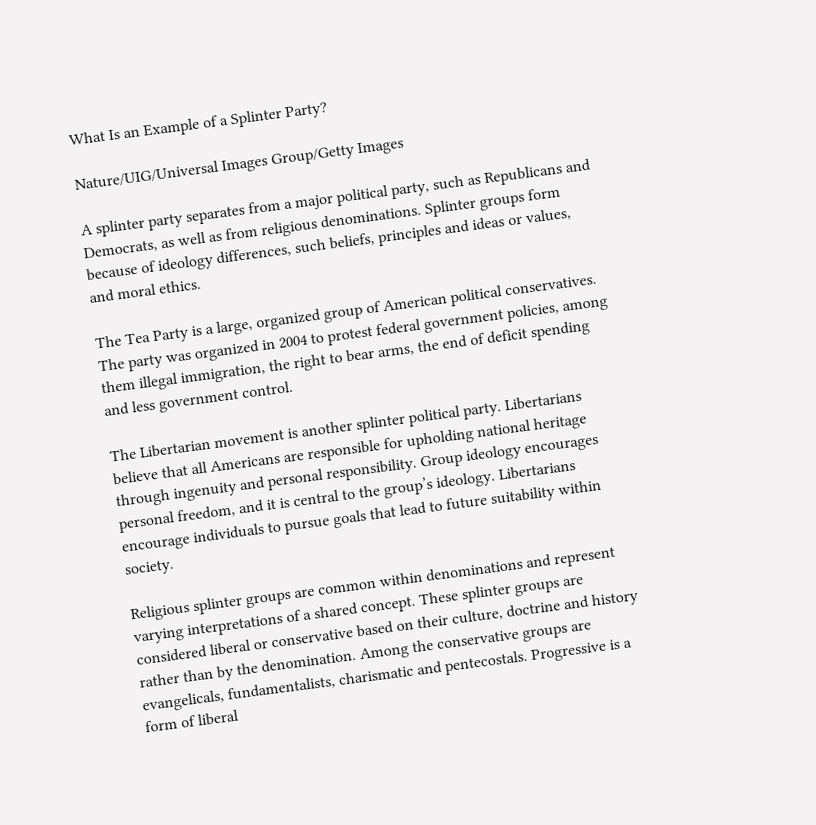What Is an Example of a Splinter Party?

Nature/UIG/Universal Images Group/Getty Images

A splinter party separates from a major political party, such as Republicans and Democrats, as well as from religious denominations. Splinter groups form because of ideology differences, such beliefs, principles and ideas or values, and moral ethics.

The Tea Party is a large, organized group of American political conservatives. The party was organized in 2004 to protest federal government policies, among them illegal immigration, the right to bear arms, the end of deficit spending and less government control.

The Libertarian movement is another splinter political party. Libertarians believe that all Americans are responsible for upholding national heritage through ingenuity and personal responsibility. Group ideology encourages personal freedom, and it is central to the group’s ideology. Libertarians encourage individuals to pursue goals that lead to future suitability within society.

Religious splinter groups are common within denominations and represent varying interpretations of a shared concept. These splinter groups are considered liberal or conservative based on their culture, doctrine and history rather than by the denomination. Among the conservative groups are evangelicals, fundamentalists, charismatic and pentecostals. Progressive is a form of liberal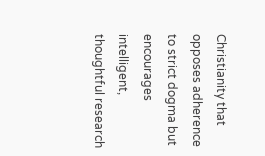Christianity that opposes adherence to strict dogma but encourages intelligent, thoughtful research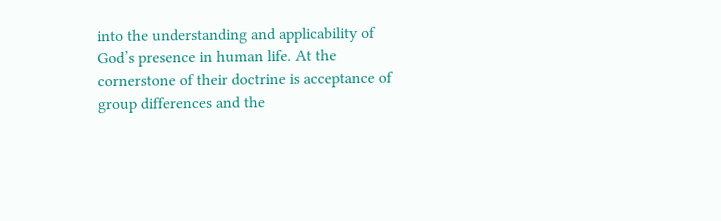into the understanding and applicability of God’s presence in human life. At the cornerstone of their doctrine is acceptance of group differences and the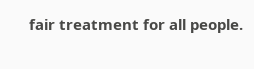fair treatment for all people.